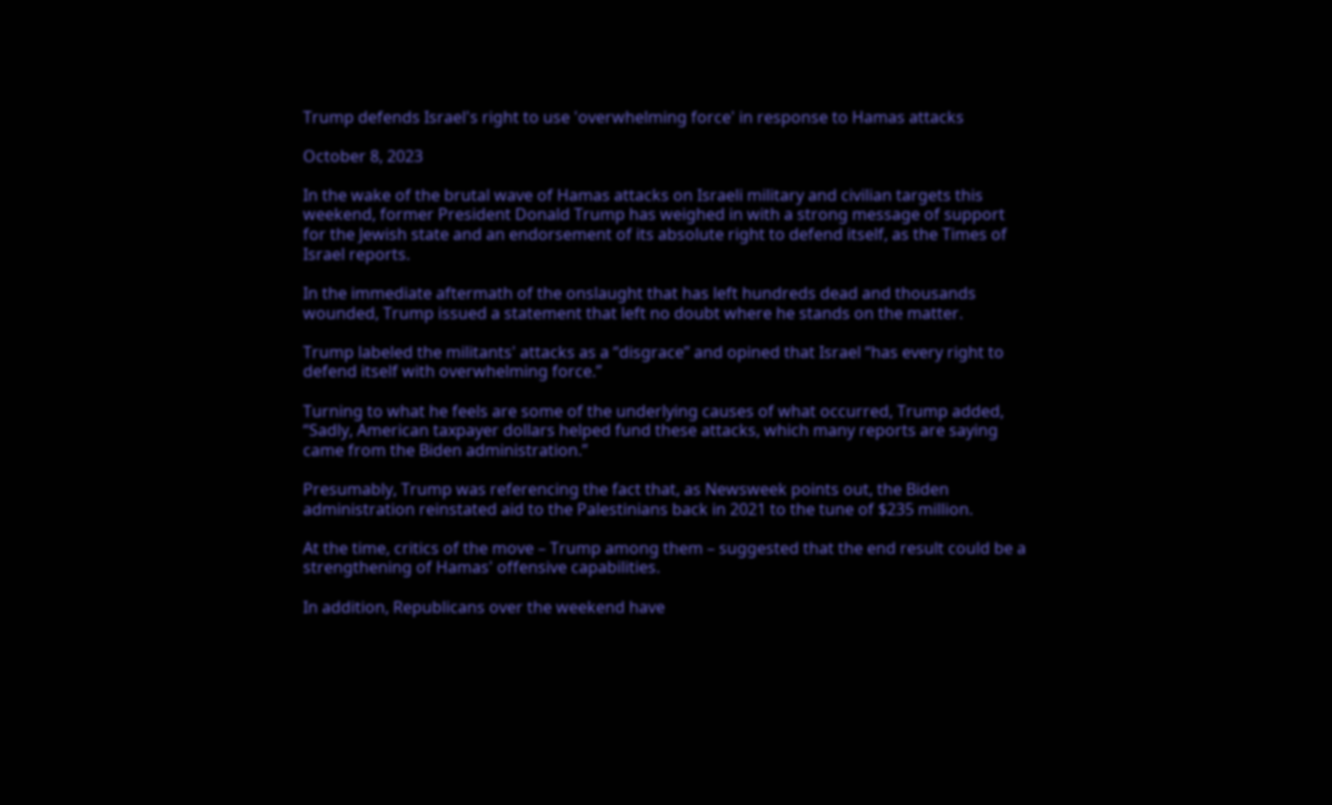Trump defends Israel's right to use 'overwhelming force' in response to Hamas attacks

October 8, 2023

In the wake of the brutal wave of Hamas attacks on Israeli military and civilian targets this weekend, former President Donald Trump has weighed in with a strong message of support for the Jewish state and an endorsement of its absolute right to defend itself, as the Times of Israel reports.

In the immediate aftermath of the onslaught that has left hundreds dead and thousands wounded, Trump issued a statement that left no doubt where he stands on the matter.

Trump labeled the militants' attacks as a “disgrace” and opined that Israel “has every right to defend itself with overwhelming force.”

Turning to what he feels are some of the underlying causes of what occurred, Trump added, “Sadly, American taxpayer dollars helped fund these attacks, which many reports are saying came from the Biden administration.”

Presumably, Trump was referencing the fact that, as Newsweek points out, the Biden administration reinstated aid to the Palestinians back in 2021 to the tune of $235 million.

At the time, critics of the move – Trump among them – suggested that the end result could be a strengthening of Hamas' offensive capabilities.

In addition, Republicans over the weekend have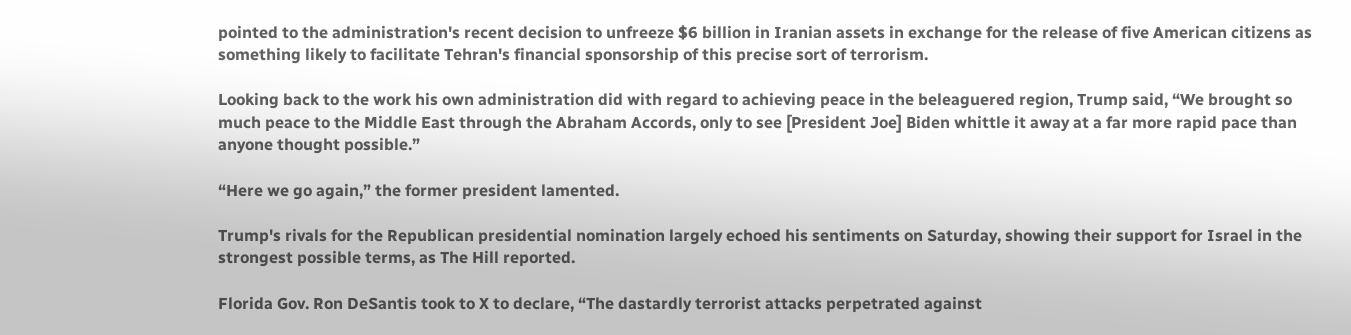pointed to the administration's recent decision to unfreeze $6 billion in Iranian assets in exchange for the release of five American citizens as something likely to facilitate Tehran's financial sponsorship of this precise sort of terrorism.

Looking back to the work his own administration did with regard to achieving peace in the beleaguered region, Trump said, “We brought so much peace to the Middle East through the Abraham Accords, only to see [President Joe] Biden whittle it away at a far more rapid pace than anyone thought possible.”

“Here we go again,” the former president lamented.

Trump's rivals for the Republican presidential nomination largely echoed his sentiments on Saturday, showing their support for Israel in the strongest possible terms, as The Hill reported.

Florida Gov. Ron DeSantis took to X to declare, “The dastardly terrorist attacks perpetrated against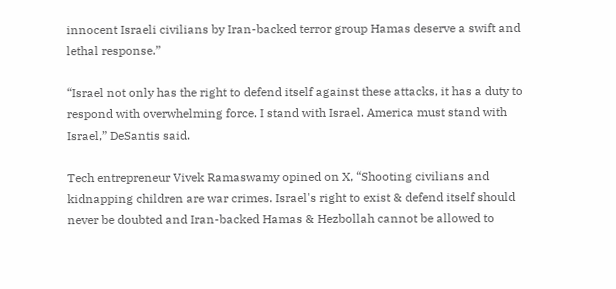innocent Israeli civilians by Iran-backed terror group Hamas deserve a swift and lethal response.”

“Israel not only has the right to defend itself against these attacks, it has a duty to respond with overwhelming force. I stand with Israel. America must stand with Israel,” DeSantis said.

Tech entrepreneur Vivek Ramaswamy opined on X, “Shooting civilians and kidnapping children are war crimes. Israel's right to exist & defend itself should never be doubted and Iran-backed Hamas & Hezbollah cannot be allowed to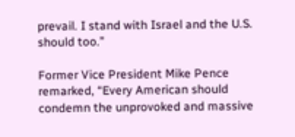prevail. I stand with Israel and the U.S. should too.”

Former Vice President Mike Pence remarked, “Every American should condemn the unprovoked and massive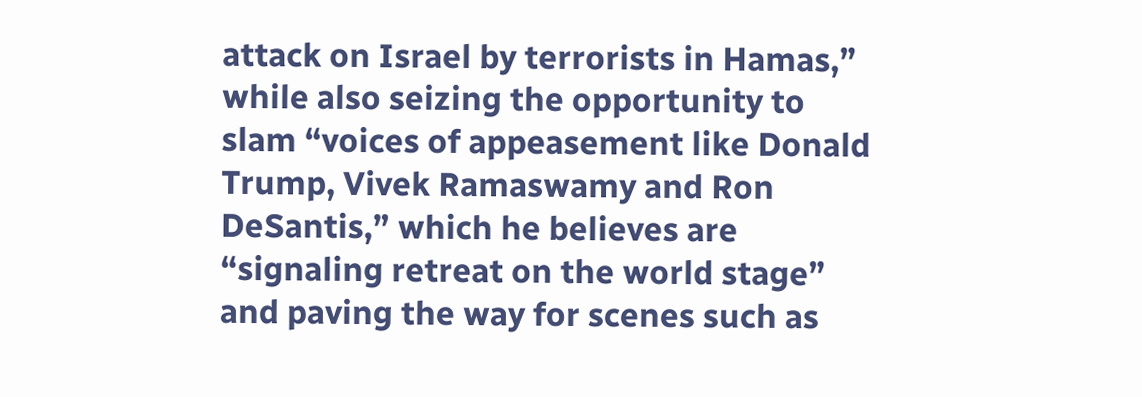attack on Israel by terrorists in Hamas,” while also seizing the opportunity to slam “voices of appeasement like Donald Trump, Vivek Ramaswamy and Ron DeSantis,” which he believes are “signaling retreat on the world stage” and paving the way for scenes such as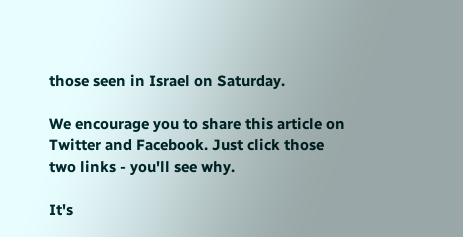those seen in Israel on Saturday.

We encourage you to share this article on Twitter and Facebook. Just click those two links - you'll see why.

It's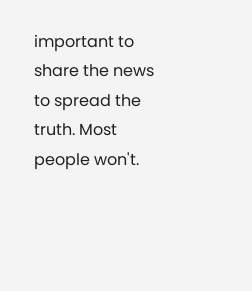important to share the news to spread the truth. Most people won't.